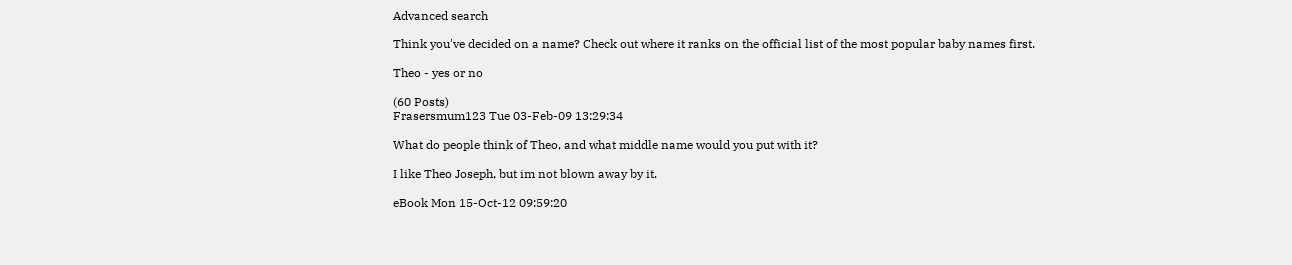Advanced search

Think you've decided on a name? Check out where it ranks on the official list of the most popular baby names first.

Theo - yes or no

(60 Posts)
Frasersmum123 Tue 03-Feb-09 13:29:34

What do people think of Theo, and what middle name would you put with it?

I like Theo Joseph, but im not blown away by it.

eBook Mon 15-Oct-12 09:59:20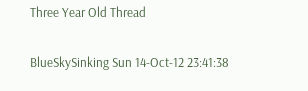Three Year Old Thread

BlueSkySinking Sun 14-Oct-12 23:41:38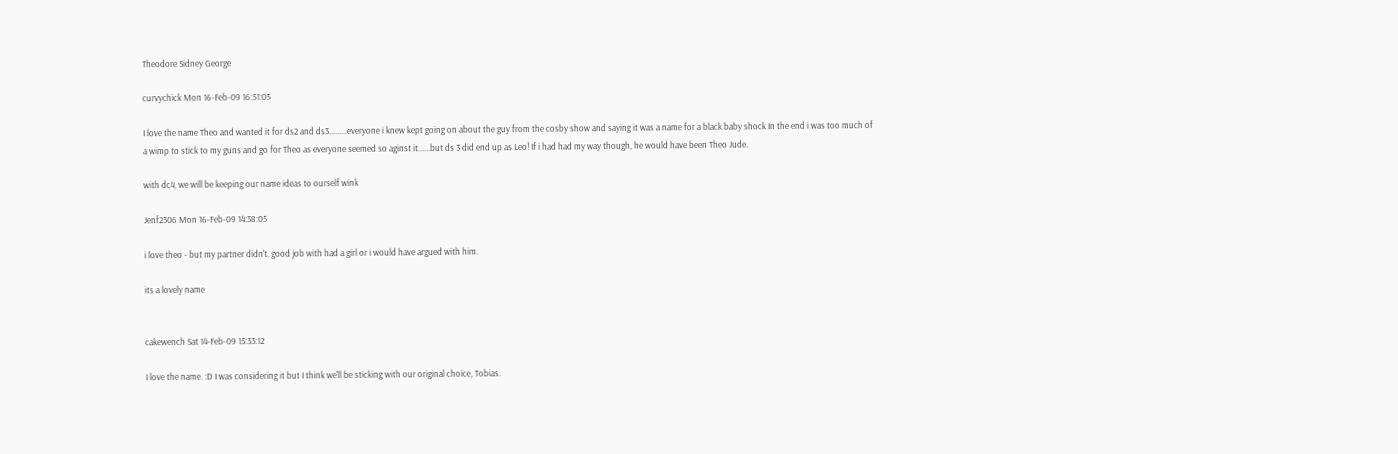Theodore Sidney George

curvychick Mon 16-Feb-09 16:51:05

I love the name Theo and wanted it for ds2 and ds3.........everyone i knew kept going on about the guy from the cosby show and saying it was a name for a black baby shock In the end i was too much of a wimp to stick to my guns and go for Theo as everyone seemed so aginst it......but ds 3 did end up as Leo! If i had had my way though, he would have been Theo Jude.

with dc4, we will be keeping our name ideas to ourself wink

Jenf2306 Mon 16-Feb-09 14:38:05

i love theo - but my partner didn't. good job with had a girl or i would have argued with him.

its a lovely name


cakewench Sat 14-Feb-09 15:33:12

I love the name. :D I was considering it but I think we'll be sticking with our original choice, Tobias.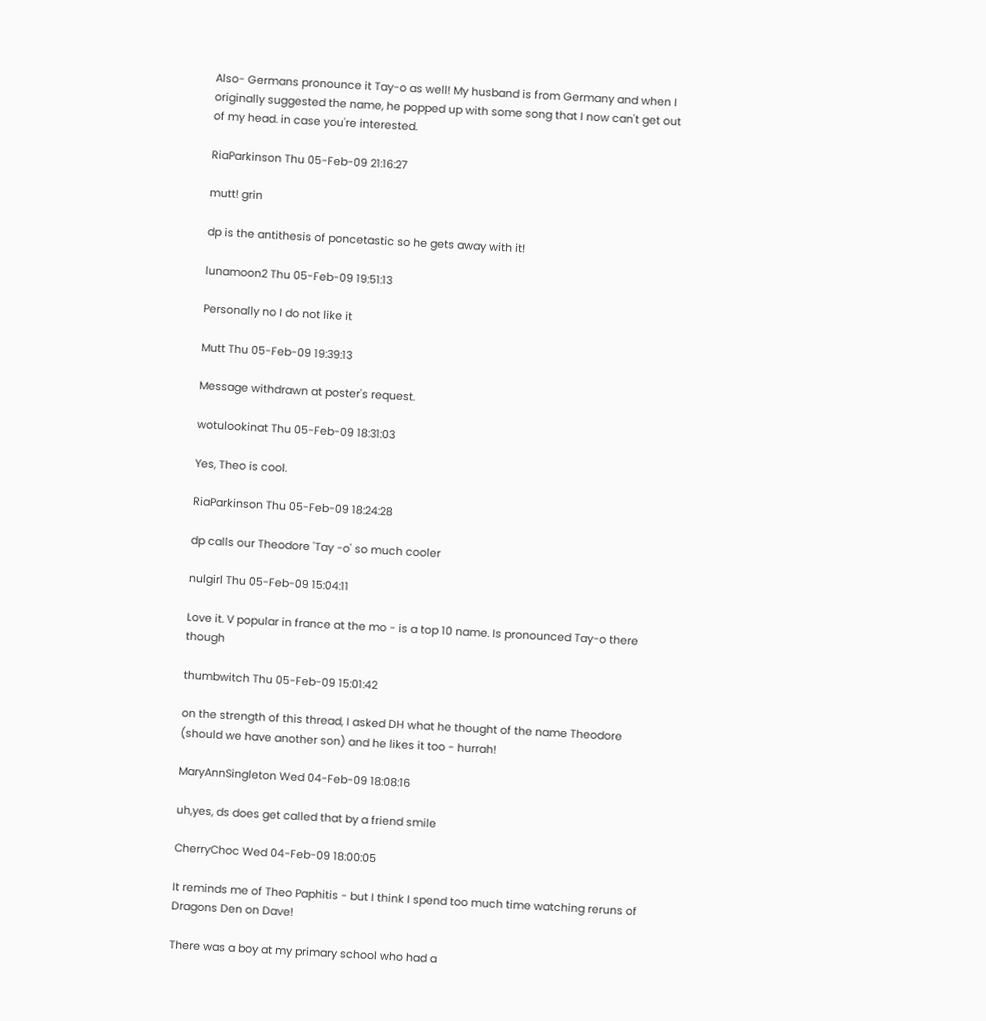Also- Germans pronounce it Tay-o as well! My husband is from Germany and when I originally suggested the name, he popped up with some song that I now can't get out of my head. in case you're interested.

RiaParkinson Thu 05-Feb-09 21:16:27

mutt! grin

dp is the antithesis of poncetastic so he gets away with it!

lunamoon2 Thu 05-Feb-09 19:51:13

Personally no I do not like it

Mutt Thu 05-Feb-09 19:39:13

Message withdrawn at poster's request.

wotulookinat Thu 05-Feb-09 18:31:03

Yes, Theo is cool.

RiaParkinson Thu 05-Feb-09 18:24:28

dp calls our Theodore 'Tay -o' so much cooler

nulgirl Thu 05-Feb-09 15:04:11

Love it. V popular in france at the mo - is a top 10 name. Is pronounced Tay-o there though

thumbwitch Thu 05-Feb-09 15:01:42

on the strength of this thread, I asked DH what he thought of the name Theodore (should we have another son) and he likes it too - hurrah!

MaryAnnSingleton Wed 04-Feb-09 18:08:16

uh,yes, ds does get called that by a friend smile

CherryChoc Wed 04-Feb-09 18:00:05

It reminds me of Theo Paphitis - but I think I spend too much time watching reruns of Dragons Den on Dave!

There was a boy at my primary school who had a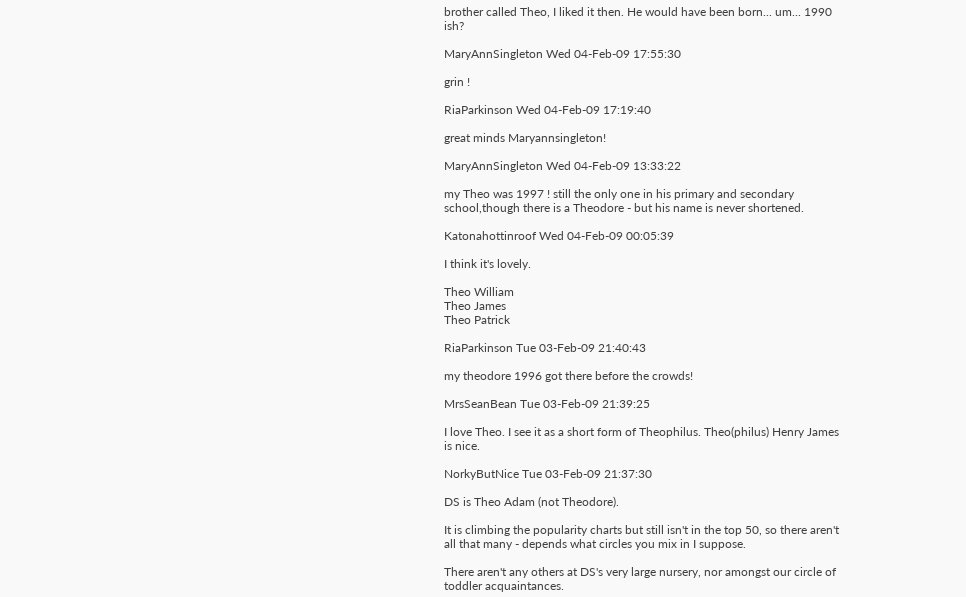brother called Theo, I liked it then. He would have been born... um... 1990 ish?

MaryAnnSingleton Wed 04-Feb-09 17:55:30

grin !

RiaParkinson Wed 04-Feb-09 17:19:40

great minds Maryannsingleton!

MaryAnnSingleton Wed 04-Feb-09 13:33:22

my Theo was 1997 ! still the only one in his primary and secondary school,though there is a Theodore - but his name is never shortened.

Katonahottinroof Wed 04-Feb-09 00:05:39

I think it's lovely.

Theo William
Theo James
Theo Patrick

RiaParkinson Tue 03-Feb-09 21:40:43

my theodore 1996 got there before the crowds!

MrsSeanBean Tue 03-Feb-09 21:39:25

I love Theo. I see it as a short form of Theophilus. Theo(philus) Henry James is nice.

NorkyButNice Tue 03-Feb-09 21:37:30

DS is Theo Adam (not Theodore).

It is climbing the popularity charts but still isn't in the top 50, so there aren't all that many - depends what circles you mix in I suppose.

There aren't any others at DS's very large nursery, nor amongst our circle of toddler acquaintances.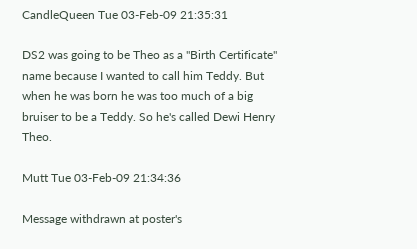CandleQueen Tue 03-Feb-09 21:35:31

DS2 was going to be Theo as a "Birth Certificate" name because I wanted to call him Teddy. But when he was born he was too much of a big bruiser to be a Teddy. So he's called Dewi Henry Theo.

Mutt Tue 03-Feb-09 21:34:36

Message withdrawn at poster's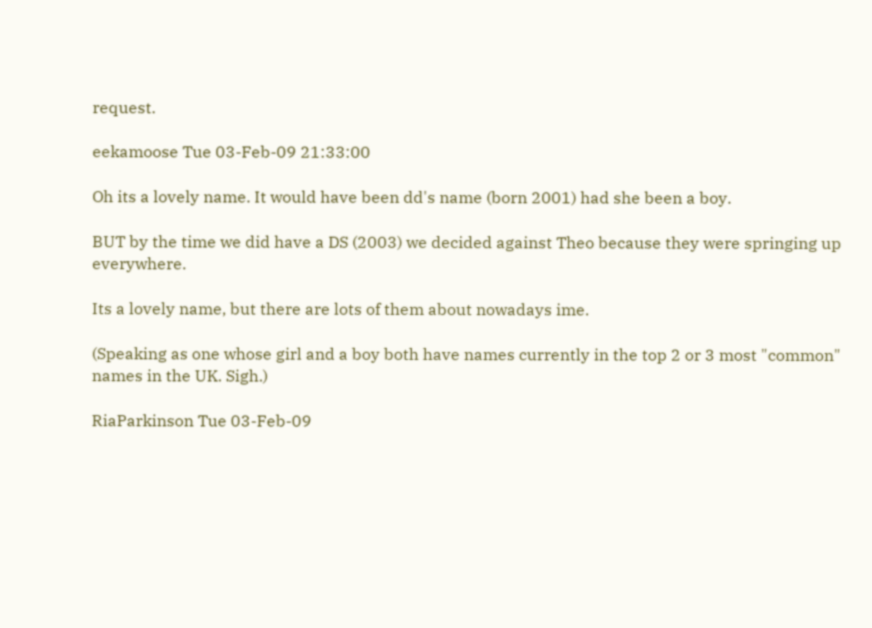request.

eekamoose Tue 03-Feb-09 21:33:00

Oh its a lovely name. It would have been dd's name (born 2001) had she been a boy.

BUT by the time we did have a DS (2003) we decided against Theo because they were springing up everywhere.

Its a lovely name, but there are lots of them about nowadays ime.

(Speaking as one whose girl and a boy both have names currently in the top 2 or 3 most "common" names in the UK. Sigh.)

RiaParkinson Tue 03-Feb-09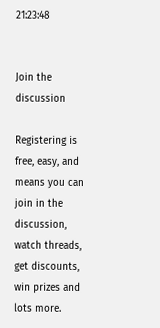21:23:48


Join the discussion

Registering is free, easy, and means you can join in the discussion, watch threads, get discounts, win prizes and lots more.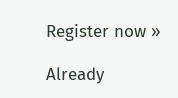Register now »

Already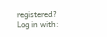registered? Log in with: